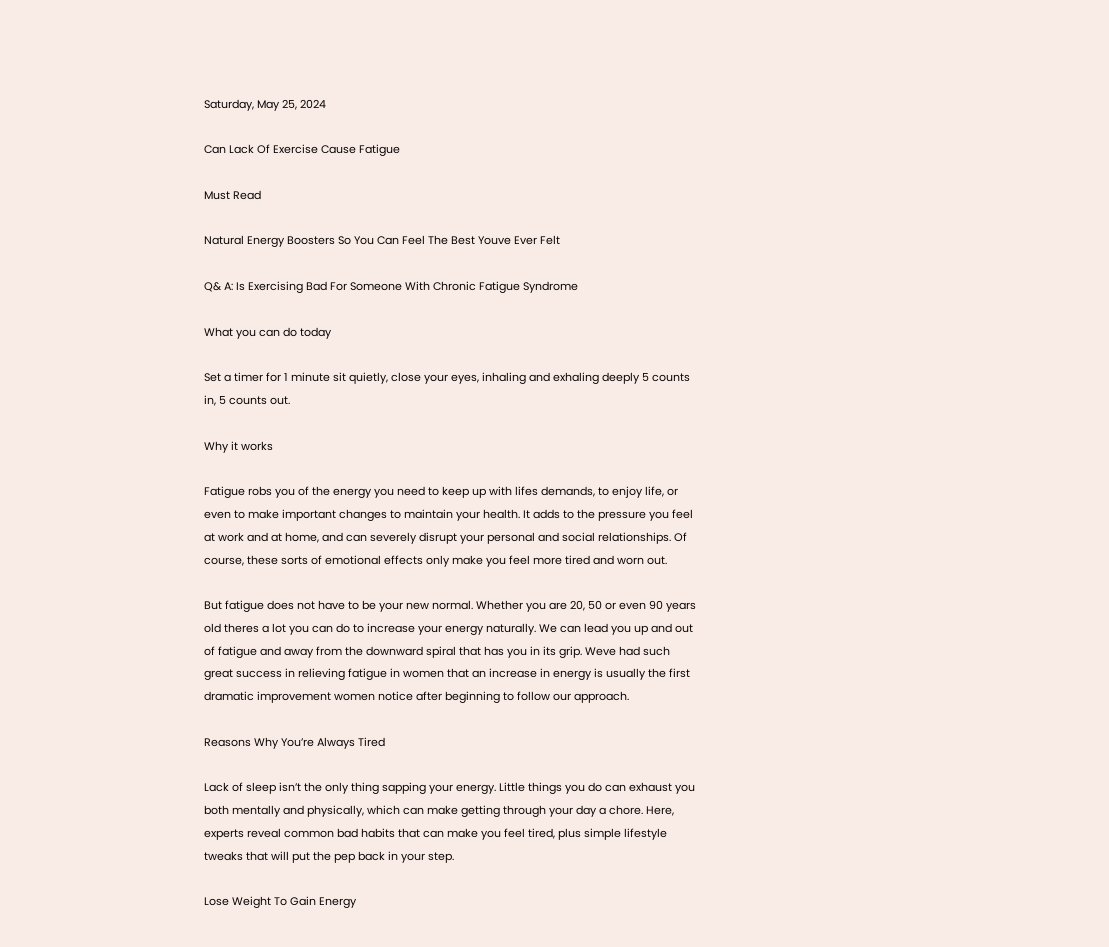Saturday, May 25, 2024

Can Lack Of Exercise Cause Fatigue

Must Read

Natural Energy Boosters So You Can Feel The Best Youve Ever Felt

Q& A: Is Exercising Bad For Someone With Chronic Fatigue Syndrome

What you can do today

Set a timer for 1 minute sit quietly, close your eyes, inhaling and exhaling deeply 5 counts in, 5 counts out.

Why it works

Fatigue robs you of the energy you need to keep up with lifes demands, to enjoy life, or even to make important changes to maintain your health. It adds to the pressure you feel at work and at home, and can severely disrupt your personal and social relationships. Of course, these sorts of emotional effects only make you feel more tired and worn out.

But fatigue does not have to be your new normal. Whether you are 20, 50 or even 90 years old theres a lot you can do to increase your energy naturally. We can lead you up and out of fatigue and away from the downward spiral that has you in its grip. Weve had such great success in relieving fatigue in women that an increase in energy is usually the first dramatic improvement women notice after beginning to follow our approach.

Reasons Why You’re Always Tired

Lack of sleep isn’t the only thing sapping your energy. Little things you do can exhaust you both mentally and physically, which can make getting through your day a chore. Here, experts reveal common bad habits that can make you feel tired, plus simple lifestyle tweaks that will put the pep back in your step.

Lose Weight To Gain Energy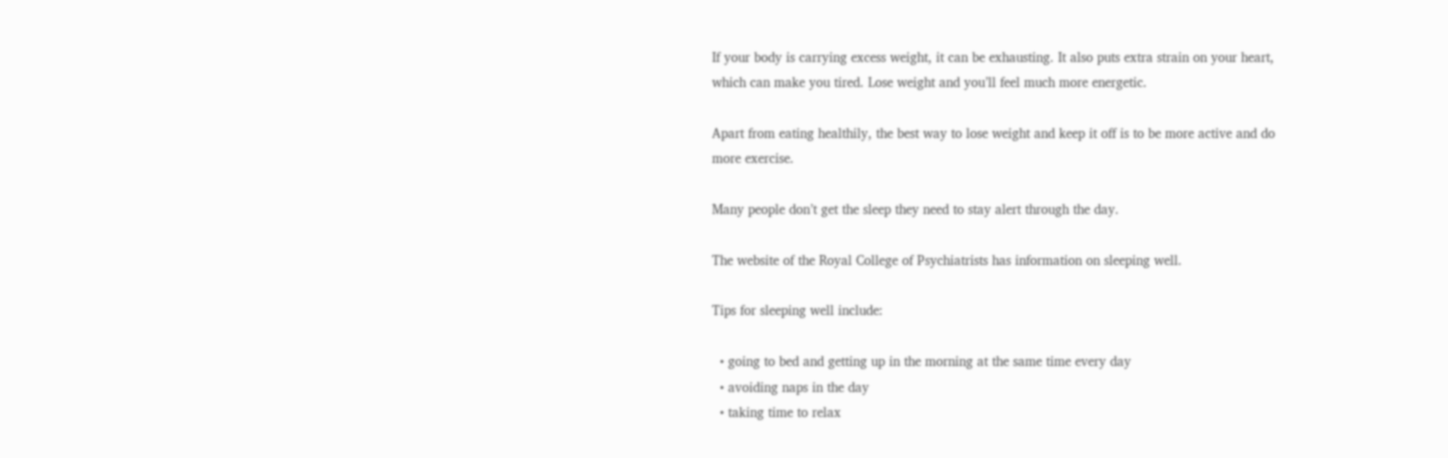If your body is carrying excess weight, it can be exhausting. It also puts extra strain on your heart, which can make you tired. Lose weight and you’ll feel much more energetic.

Apart from eating healthily, the best way to lose weight and keep it off is to be more active and do more exercise.

Many people don’t get the sleep they need to stay alert through the day.

The website of the Royal College of Psychiatrists has information on sleeping well.

Tips for sleeping well include:

  • going to bed and getting up in the morning at the same time every day
  • avoiding naps in the day
  • taking time to relax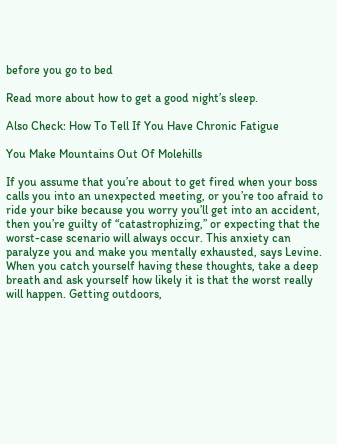before you go to bed

Read more about how to get a good night’s sleep.

Also Check: How To Tell If You Have Chronic Fatigue

You Make Mountains Out Of Molehills

If you assume that you’re about to get fired when your boss calls you into an unexpected meeting, or you’re too afraid to ride your bike because you worry you’ll get into an accident, then you’re guilty of “catastrophizing,” or expecting that the worst-case scenario will always occur. This anxiety can paralyze you and make you mentally exhausted, says Levine. When you catch yourself having these thoughts, take a deep breath and ask yourself how likely it is that the worst really will happen. Getting outdoors,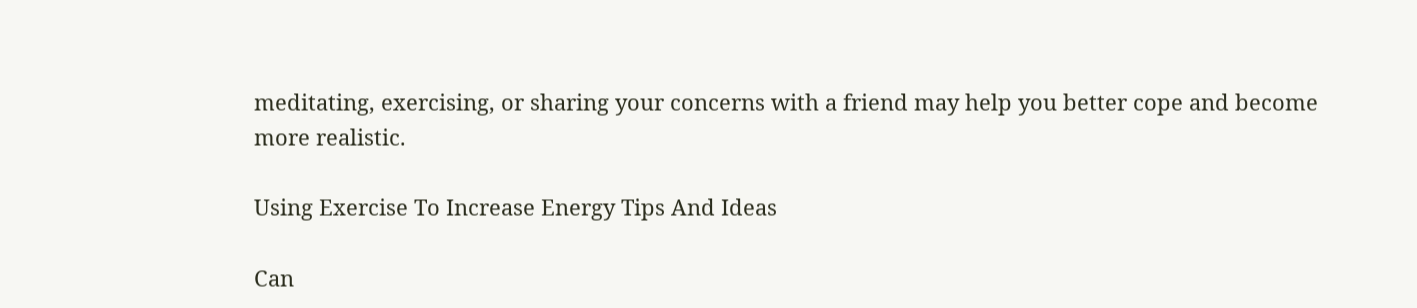meditating, exercising, or sharing your concerns with a friend may help you better cope and become more realistic.

Using Exercise To Increase Energy Tips And Ideas

Can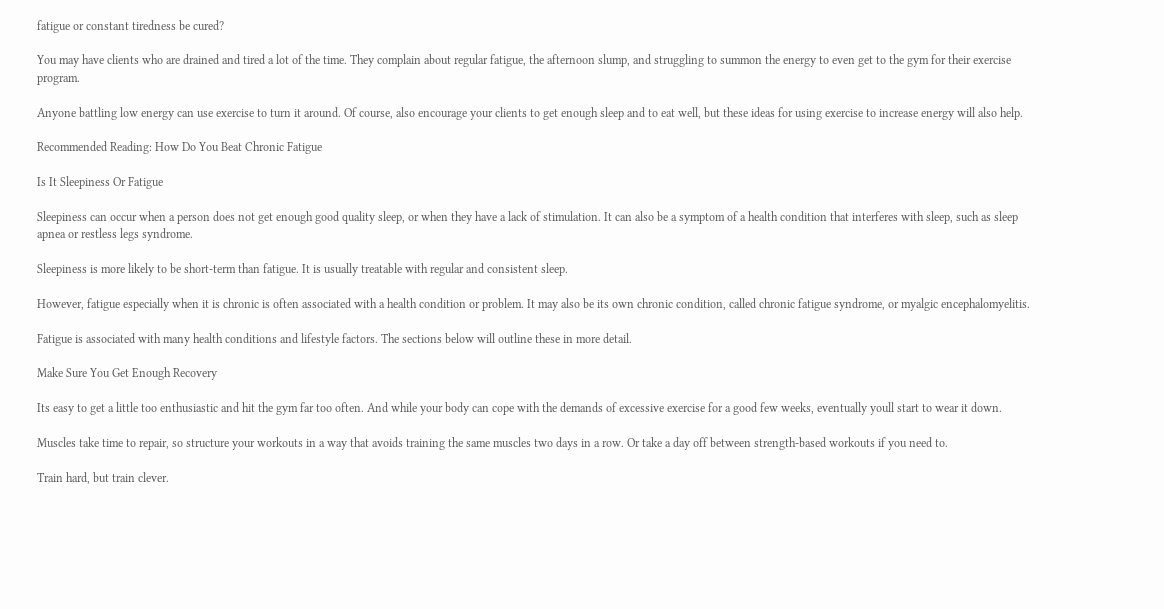fatigue or constant tiredness be cured?

You may have clients who are drained and tired a lot of the time. They complain about regular fatigue, the afternoon slump, and struggling to summon the energy to even get to the gym for their exercise program.

Anyone battling low energy can use exercise to turn it around. Of course, also encourage your clients to get enough sleep and to eat well, but these ideas for using exercise to increase energy will also help.

Recommended Reading: How Do You Beat Chronic Fatigue

Is It Sleepiness Or Fatigue

Sleepiness can occur when a person does not get enough good quality sleep, or when they have a lack of stimulation. It can also be a symptom of a health condition that interferes with sleep, such as sleep apnea or restless legs syndrome.

Sleepiness is more likely to be short-term than fatigue. It is usually treatable with regular and consistent sleep.

However, fatigue especially when it is chronic is often associated with a health condition or problem. It may also be its own chronic condition, called chronic fatigue syndrome, or myalgic encephalomyelitis.

Fatigue is associated with many health conditions and lifestyle factors. The sections below will outline these in more detail.

Make Sure You Get Enough Recovery

Its easy to get a little too enthusiastic and hit the gym far too often. And while your body can cope with the demands of excessive exercise for a good few weeks, eventually youll start to wear it down.

Muscles take time to repair, so structure your workouts in a way that avoids training the same muscles two days in a row. Or take a day off between strength-based workouts if you need to.

Train hard, but train clever.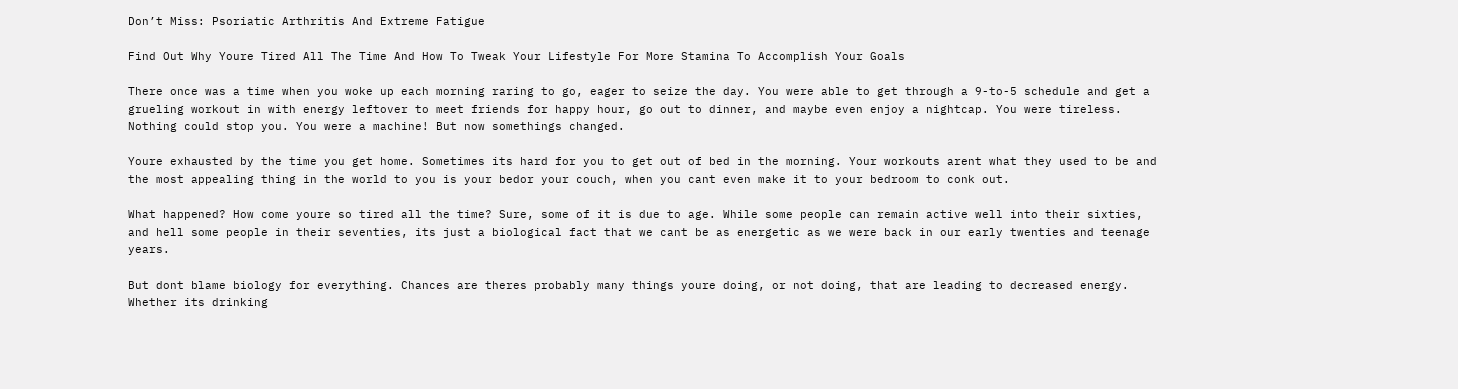Don’t Miss: Psoriatic Arthritis And Extreme Fatigue

Find Out Why Youre Tired All The Time And How To Tweak Your Lifestyle For More Stamina To Accomplish Your Goals

There once was a time when you woke up each morning raring to go, eager to seize the day. You were able to get through a 9-to-5 schedule and get a grueling workout in with energy leftover to meet friends for happy hour, go out to dinner, and maybe even enjoy a nightcap. You were tireless. Nothing could stop you. You were a machine! But now somethings changed.

Youre exhausted by the time you get home. Sometimes its hard for you to get out of bed in the morning. Your workouts arent what they used to be and the most appealing thing in the world to you is your bedor your couch, when you cant even make it to your bedroom to conk out.

What happened? How come youre so tired all the time? Sure, some of it is due to age. While some people can remain active well into their sixties, and hell some people in their seventies, its just a biological fact that we cant be as energetic as we were back in our early twenties and teenage years.

But dont blame biology for everything. Chances are theres probably many things youre doing, or not doing, that are leading to decreased energy. Whether its drinking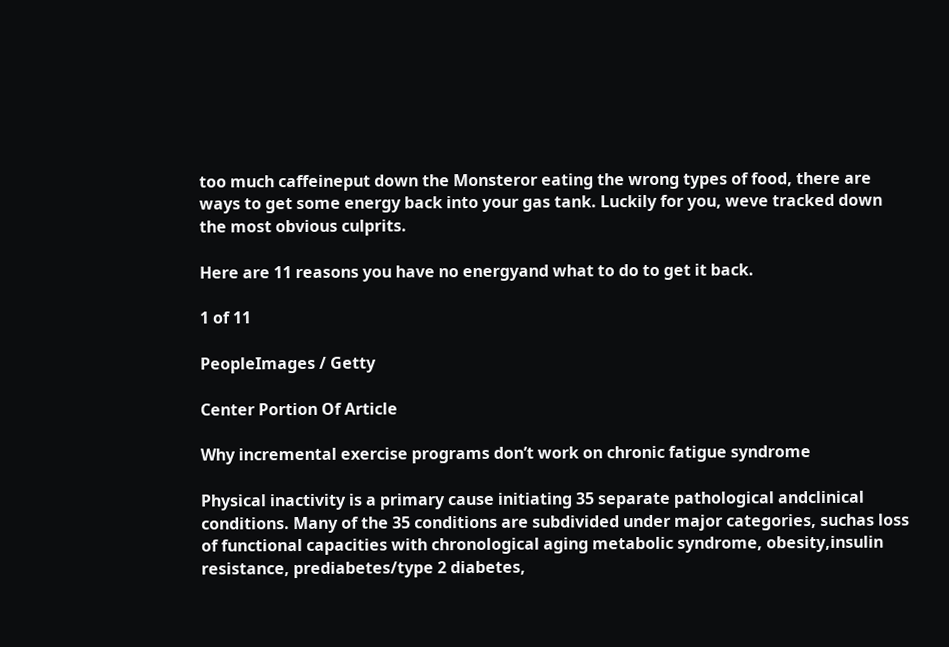too much caffeineput down the Monsteror eating the wrong types of food, there are ways to get some energy back into your gas tank. Luckily for you, weve tracked down the most obvious culprits.

Here are 11 reasons you have no energyand what to do to get it back.

1 of 11

PeopleImages / Getty

Center Portion Of Article

Why incremental exercise programs don’t work on chronic fatigue syndrome

Physical inactivity is a primary cause initiating 35 separate pathological andclinical conditions. Many of the 35 conditions are subdivided under major categories, suchas loss of functional capacities with chronological aging metabolic syndrome, obesity,insulin resistance, prediabetes/type 2 diabetes,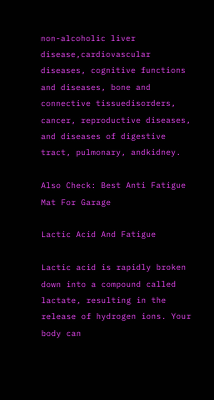non-alcoholic liver disease,cardiovascular diseases, cognitive functions and diseases, bone and connective tissuedisorders, cancer, reproductive diseases, and diseases of digestive tract, pulmonary, andkidney.

Also Check: Best Anti Fatigue Mat For Garage

Lactic Acid And Fatigue

Lactic acid is rapidly broken down into a compound called lactate, resulting in the release of hydrogen ions. Your body can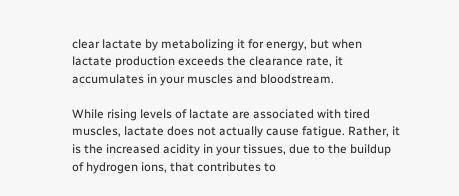clear lactate by metabolizing it for energy, but when lactate production exceeds the clearance rate, it accumulates in your muscles and bloodstream.

While rising levels of lactate are associated with tired muscles, lactate does not actually cause fatigue. Rather, it is the increased acidity in your tissues, due to the buildup of hydrogen ions, that contributes to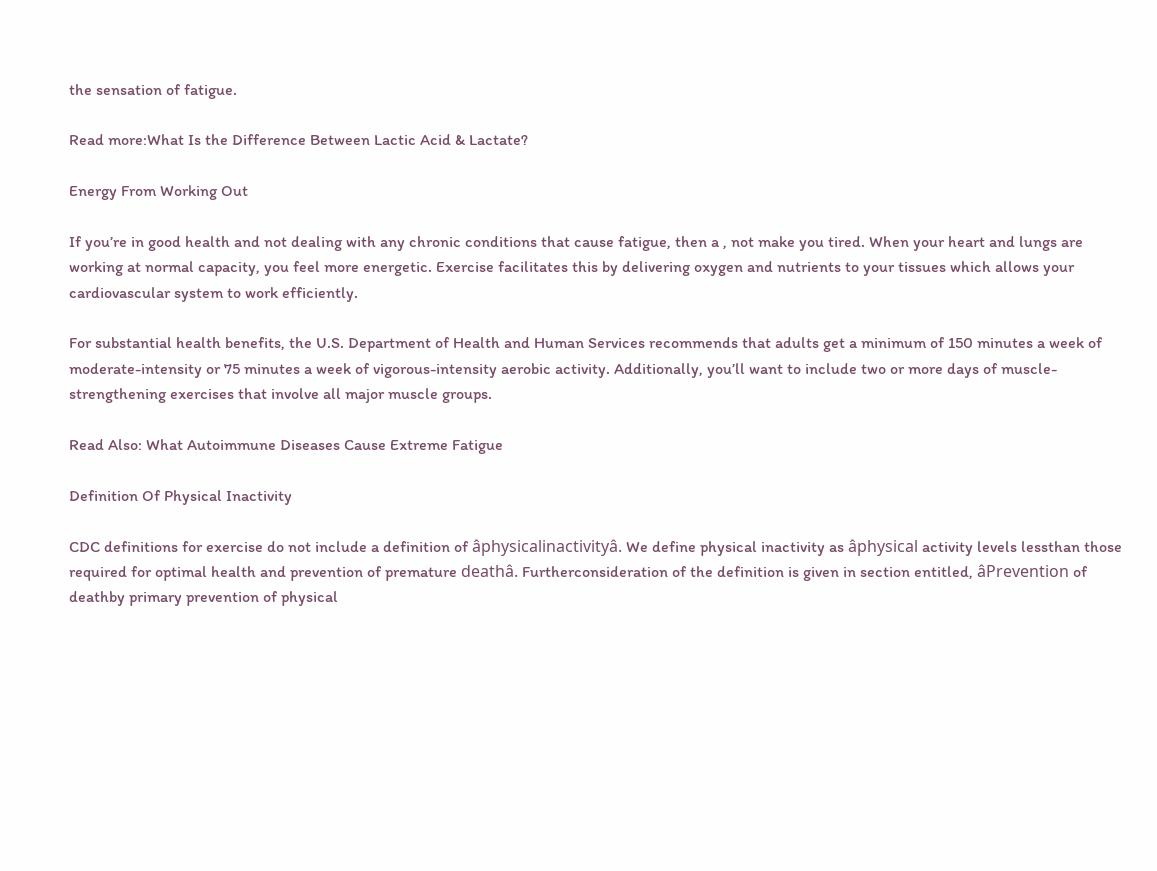the sensation of fatigue.

Read more:What Is the Difference Between Lactic Acid & Lactate?

Energy From Working Out

If you’re in good health and not dealing with any chronic conditions that cause fatigue, then a , not make you tired. When your heart and lungs are working at normal capacity, you feel more energetic. Exercise facilitates this by delivering oxygen and nutrients to your tissues which allows your cardiovascular system to work efficiently.

For substantial health benefits, the U.S. Department of Health and Human Services recommends that adults get a minimum of 150 minutes a week of moderate-intensity or 75 minutes a week of vigorous-intensity aerobic activity. Additionally, you’ll want to include two or more days of muscle-strengthening exercises that involve all major muscle groups.

Read Also: What Autoimmune Diseases Cause Extreme Fatigue

Definition Of Physical Inactivity

CDC definitions for exercise do not include a definition of âphysicalinactivityâ. We define physical inactivity as âphysical activity levels lessthan those required for optimal health and prevention of premature deathâ. Furtherconsideration of the definition is given in section entitled, âPrevention of deathby primary prevention of physical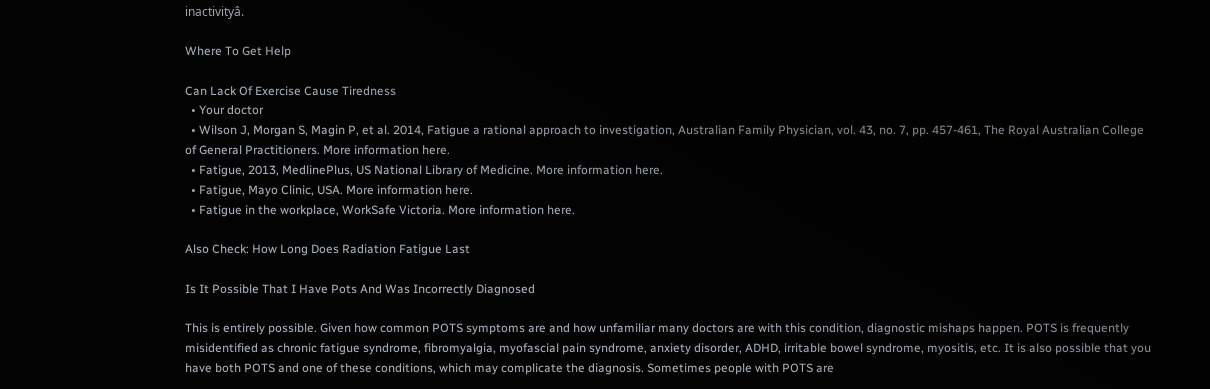inactivityâ.

Where To Get Help

Can Lack Of Exercise Cause Tiredness
  • Your doctor
  • Wilson J, Morgan S, Magin P, et al. 2014, Fatigue a rational approach to investigation, Australian Family Physician, vol. 43, no. 7, pp. 457-461, The Royal Australian College of General Practitioners. More information here.
  • Fatigue, 2013, MedlinePlus, US National Library of Medicine. More information here.
  • Fatigue, Mayo Clinic, USA. More information here.
  • Fatigue in the workplace, WorkSafe Victoria. More information here.

Also Check: How Long Does Radiation Fatigue Last

Is It Possible That I Have Pots And Was Incorrectly Diagnosed

This is entirely possible. Given how common POTS symptoms are and how unfamiliar many doctors are with this condition, diagnostic mishaps happen. POTS is frequently misidentified as chronic fatigue syndrome, fibromyalgia, myofascial pain syndrome, anxiety disorder, ADHD, irritable bowel syndrome, myositis, etc. It is also possible that you have both POTS and one of these conditions, which may complicate the diagnosis. Sometimes people with POTS are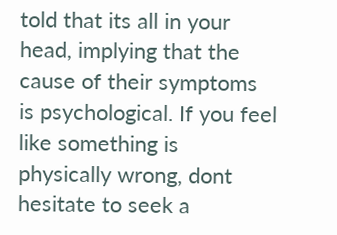told that its all in your head, implying that the cause of their symptoms is psychological. If you feel like something is physically wrong, dont hesitate to seek a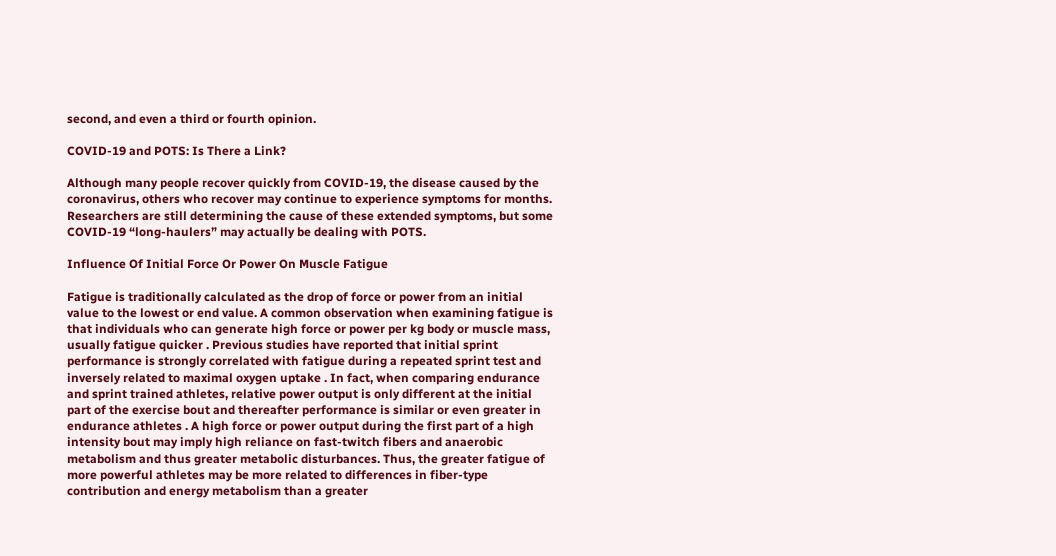second, and even a third or fourth opinion.

COVID-19 and POTS: Is There a Link?

Although many people recover quickly from COVID-19, the disease caused by the coronavirus, others who recover may continue to experience symptoms for months. Researchers are still determining the cause of these extended symptoms, but some COVID-19 “long-haulers” may actually be dealing with POTS.

Influence Of Initial Force Or Power On Muscle Fatigue

Fatigue is traditionally calculated as the drop of force or power from an initial value to the lowest or end value. A common observation when examining fatigue is that individuals who can generate high force or power per kg body or muscle mass, usually fatigue quicker . Previous studies have reported that initial sprint performance is strongly correlated with fatigue during a repeated sprint test and inversely related to maximal oxygen uptake . In fact, when comparing endurance and sprint trained athletes, relative power output is only different at the initial part of the exercise bout and thereafter performance is similar or even greater in endurance athletes . A high force or power output during the first part of a high intensity bout may imply high reliance on fast-twitch fibers and anaerobic metabolism and thus greater metabolic disturbances. Thus, the greater fatigue of more powerful athletes may be more related to differences in fiber-type contribution and energy metabolism than a greater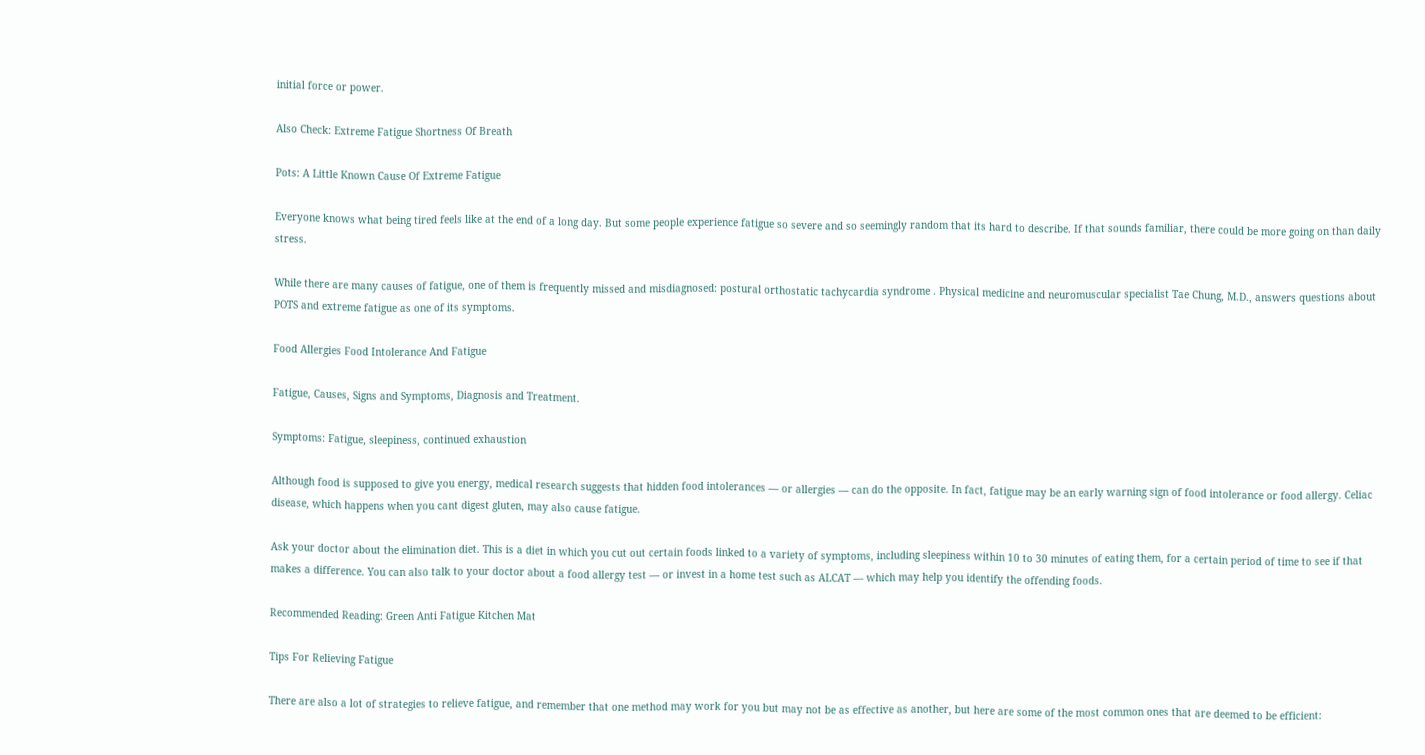initial force or power.

Also Check: Extreme Fatigue Shortness Of Breath

Pots: A Little Known Cause Of Extreme Fatigue

Everyone knows what being tired feels like at the end of a long day. But some people experience fatigue so severe and so seemingly random that its hard to describe. If that sounds familiar, there could be more going on than daily stress.

While there are many causes of fatigue, one of them is frequently missed and misdiagnosed: postural orthostatic tachycardia syndrome . Physical medicine and neuromuscular specialist Tae Chung, M.D., answers questions about POTS and extreme fatigue as one of its symptoms.

Food Allergies Food Intolerance And Fatigue

Fatigue, Causes, Signs and Symptoms, Diagnosis and Treatment.

Symptoms: Fatigue, sleepiness, continued exhaustion

Although food is supposed to give you energy, medical research suggests that hidden food intolerances — or allergies — can do the opposite. In fact, fatigue may be an early warning sign of food intolerance or food allergy. Celiac disease, which happens when you cant digest gluten, may also cause fatigue.

Ask your doctor about the elimination diet. This is a diet in which you cut out certain foods linked to a variety of symptoms, including sleepiness within 10 to 30 minutes of eating them, for a certain period of time to see if that makes a difference. You can also talk to your doctor about a food allergy test — or invest in a home test such as ALCAT — which may help you identify the offending foods.

Recommended Reading: Green Anti Fatigue Kitchen Mat

Tips For Relieving Fatigue

There are also a lot of strategies to relieve fatigue, and remember that one method may work for you but may not be as effective as another, but here are some of the most common ones that are deemed to be efficient: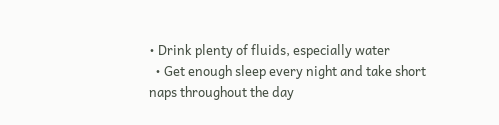• Drink plenty of fluids, especially water
  • Get enough sleep every night and take short naps throughout the day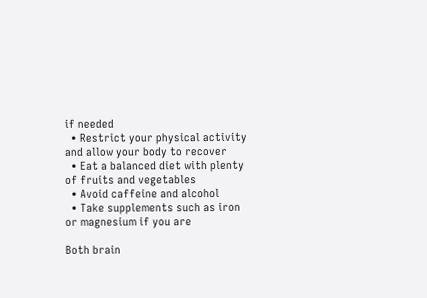if needed
  • Restrict your physical activity and allow your body to recover
  • Eat a balanced diet with plenty of fruits and vegetables
  • Avoid caffeine and alcohol
  • Take supplements such as iron or magnesium if you are

Both brain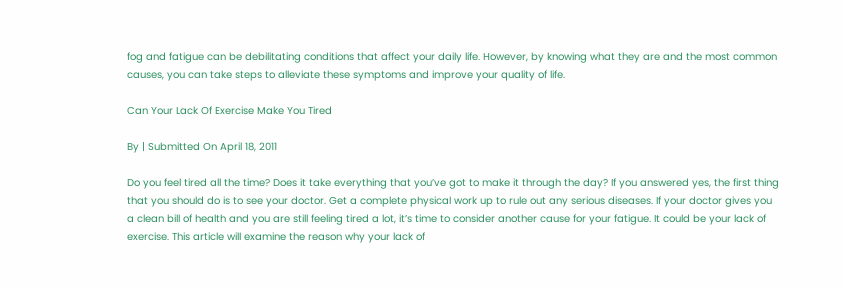fog and fatigue can be debilitating conditions that affect your daily life. However, by knowing what they are and the most common causes, you can take steps to alleviate these symptoms and improve your quality of life.

Can Your Lack Of Exercise Make You Tired

By | Submitted On April 18, 2011

Do you feel tired all the time? Does it take everything that you’ve got to make it through the day? If you answered yes, the first thing that you should do is to see your doctor. Get a complete physical work up to rule out any serious diseases. If your doctor gives you a clean bill of health and you are still feeling tired a lot, it’s time to consider another cause for your fatigue. It could be your lack of exercise. This article will examine the reason why your lack of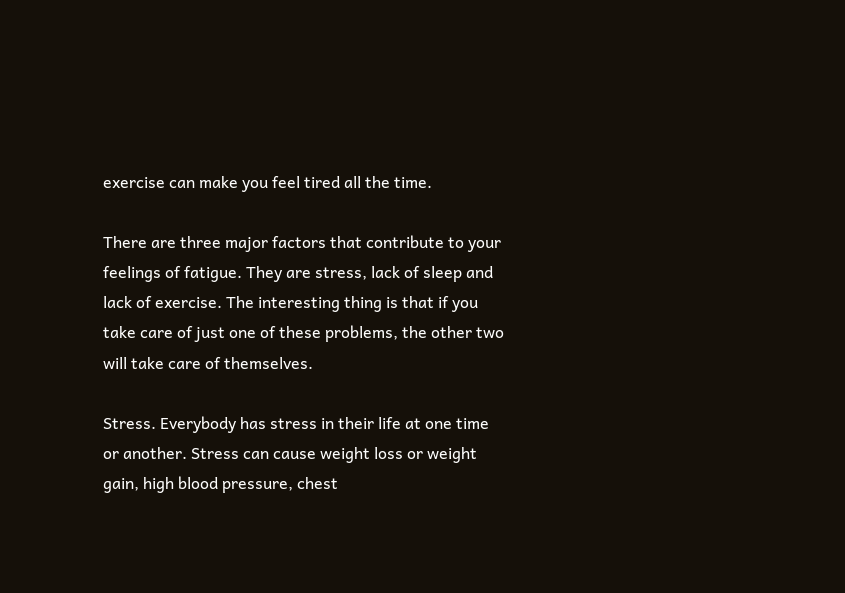exercise can make you feel tired all the time.

There are three major factors that contribute to your feelings of fatigue. They are stress, lack of sleep and lack of exercise. The interesting thing is that if you take care of just one of these problems, the other two will take care of themselves.

Stress. Everybody has stress in their life at one time or another. Stress can cause weight loss or weight gain, high blood pressure, chest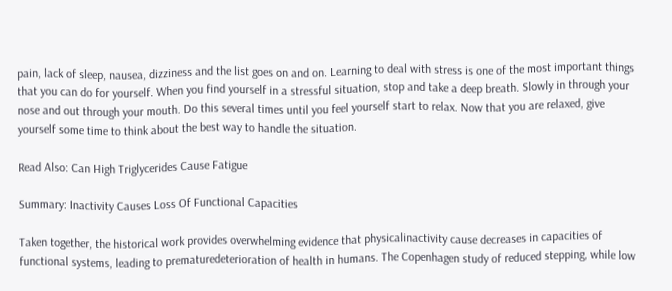pain, lack of sleep, nausea, dizziness and the list goes on and on. Learning to deal with stress is one of the most important things that you can do for yourself. When you find yourself in a stressful situation, stop and take a deep breath. Slowly in through your nose and out through your mouth. Do this several times until you feel yourself start to relax. Now that you are relaxed, give yourself some time to think about the best way to handle the situation.

Read Also: Can High Triglycerides Cause Fatigue

Summary: Inactivity Causes Loss Of Functional Capacities

Taken together, the historical work provides overwhelming evidence that physicalinactivity cause decreases in capacities of functional systems, leading to prematuredeterioration of health in humans. The Copenhagen study of reduced stepping, while low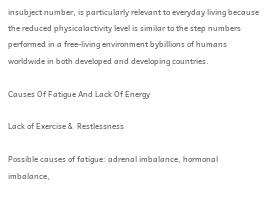insubject number, is particularly relevant to everyday living because the reduced physicalactivity level is similar to the step numbers performed in a free-living environment bybillions of humans worldwide in both developed and developing countries.

Causes Of Fatigue And Lack Of Energy

Lack of Exercise &  Restlessness

Possible causes of fatigue: adrenal imbalance, hormonal imbalance,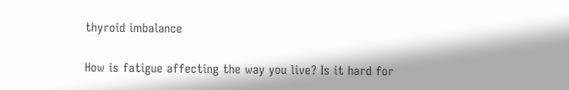thyroid imbalance

How is fatigue affecting the way you live? Is it hard for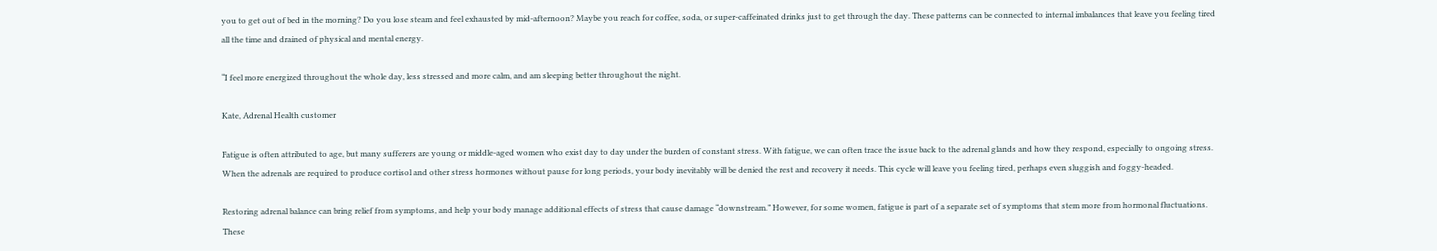you to get out of bed in the morning? Do you lose steam and feel exhausted by mid-afternoon? Maybe you reach for coffee, soda, or super-caffeinated drinks just to get through the day. These patterns can be connected to internal imbalances that leave you feeling tired all the time and drained of physical and mental energy.

“I feel more energized throughout the whole day, less stressed and more calm, and am sleeping better throughout the night.

Kate, Adrenal Health customer

Fatigue is often attributed to age, but many sufferers are young or middle-aged women who exist day to day under the burden of constant stress. With fatigue, we can often trace the issue back to the adrenal glands and how they respond, especially to ongoing stress. When the adrenals are required to produce cortisol and other stress hormones without pause for long periods, your body inevitably will be denied the rest and recovery it needs. This cycle will leave you feeling tired, perhaps even sluggish and foggy-headed.

Restoring adrenal balance can bring relief from symptoms, and help your body manage additional effects of stress that cause damage “downstream.” However, for some women, fatigue is part of a separate set of symptoms that stem more from hormonal fluctuations. These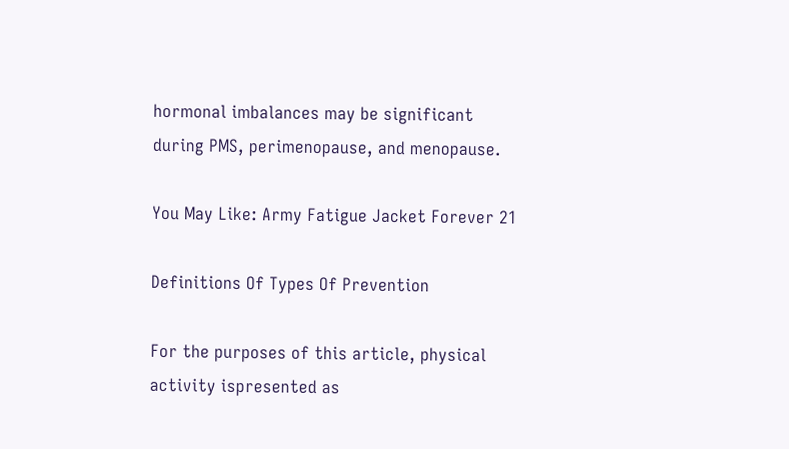hormonal imbalances may be significant during PMS, perimenopause, and menopause.

You May Like: Army Fatigue Jacket Forever 21

Definitions Of Types Of Prevention

For the purposes of this article, physical activity ispresented as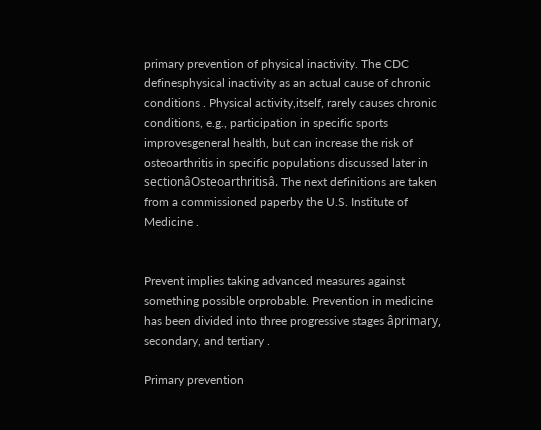primary prevention of physical inactivity. The CDC definesphysical inactivity as an actual cause of chronic conditions . Physical activity,itself, rarely causes chronic conditions, e.g., participation in specific sports improvesgeneral health, but can increase the risk of osteoarthritis in specific populations discussed later in sectionâOsteoarthritisâ. The next definitions are taken from a commissioned paperby the U.S. Institute of Medicine .


Prevent implies taking advanced measures against something possible orprobable. Prevention in medicine has been divided into three progressive stages âprimary, secondary, and tertiary .

Primary prevention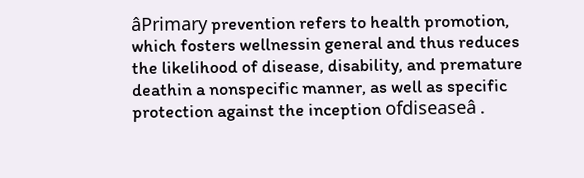âPrimary prevention refers to health promotion, which fosters wellnessin general and thus reduces the likelihood of disease, disability, and premature deathin a nonspecific manner, as well as specific protection against the inception ofdiseaseâ .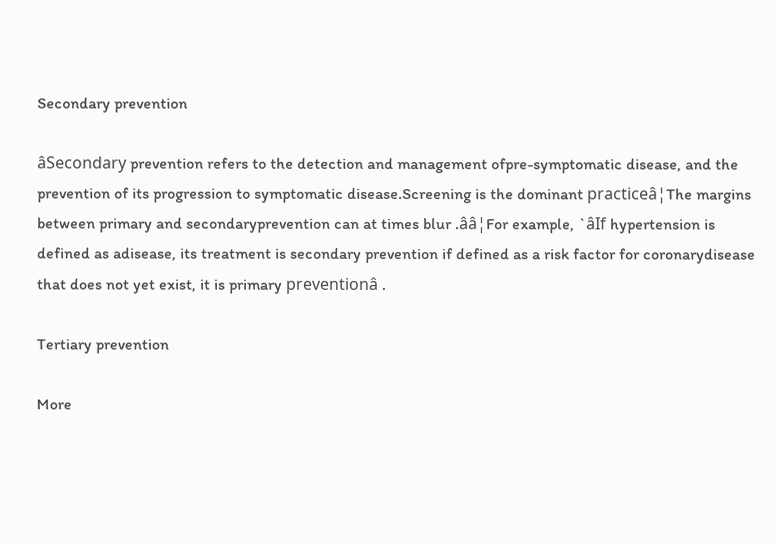Secondary prevention

âSecondary prevention refers to the detection and management ofpre-symptomatic disease, and the prevention of its progression to symptomatic disease.Screening is the dominant practiceâ¦The margins between primary and secondaryprevention can at times blur .ââ¦For example, `âIf hypertension is defined as adisease, its treatment is secondary prevention if defined as a risk factor for coronarydisease that does not yet exist, it is primary preventionâ .

Tertiary prevention

More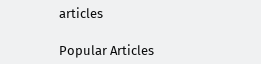articles

Popular Articles